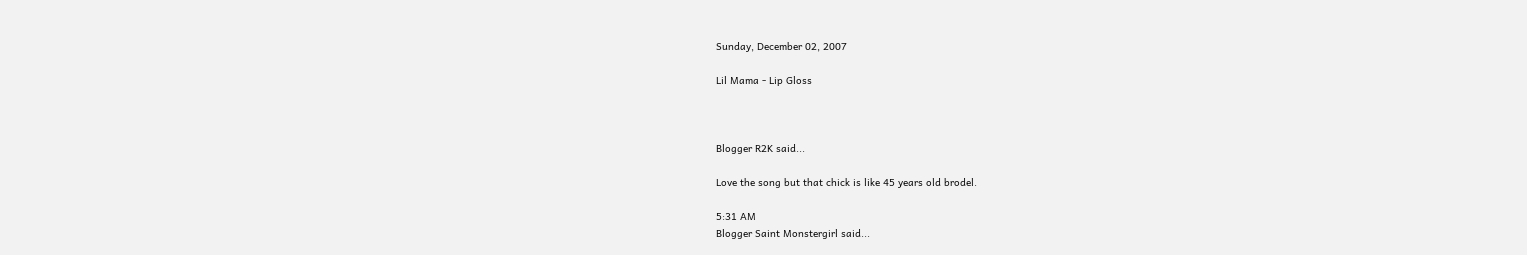Sunday, December 02, 2007

Lil Mama - Lip Gloss



Blogger R2K said...

Love the song but that chick is like 45 years old brodel.

5:31 AM
Blogger Saint Monstergirl said...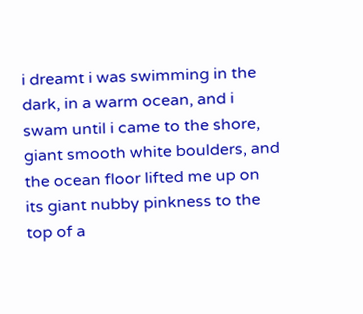i dreamt i was swimming in the dark, in a warm ocean, and i swam until i came to the shore, giant smooth white boulders, and the ocean floor lifted me up on its giant nubby pinkness to the top of a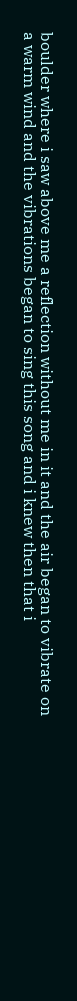boulder where i saw above me a reflection without me in it and the air began to vibrate on a warm wind and the vibrations began to sing this song and i knew then that i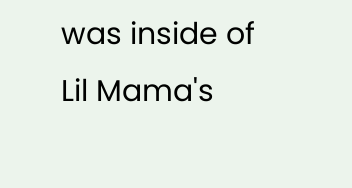was inside of Lil Mama's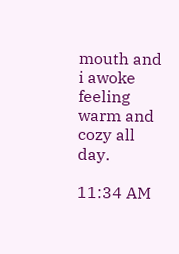mouth and i awoke feeling warm and cozy all day.

11:34 AM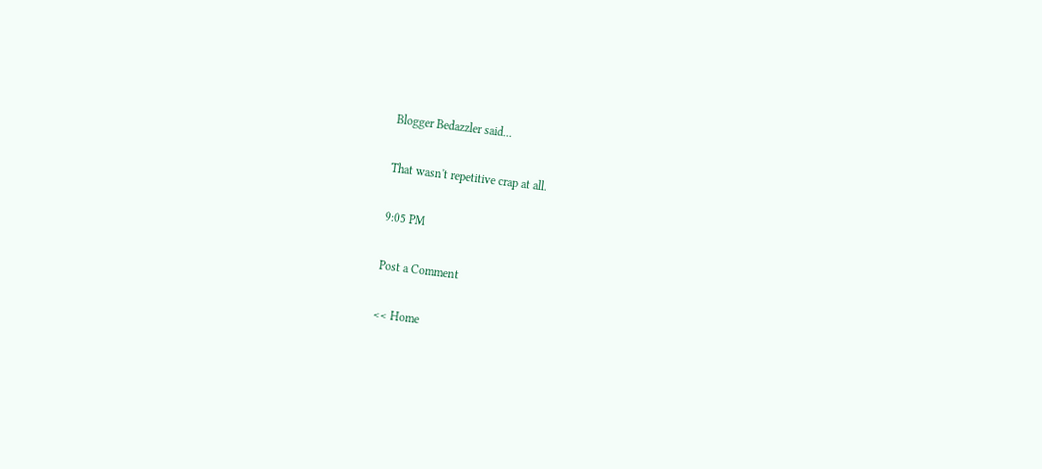Blogger Bedazzler said...

That wasn't repetitive crap at all.

9:05 PM

Post a Comment

<< Home